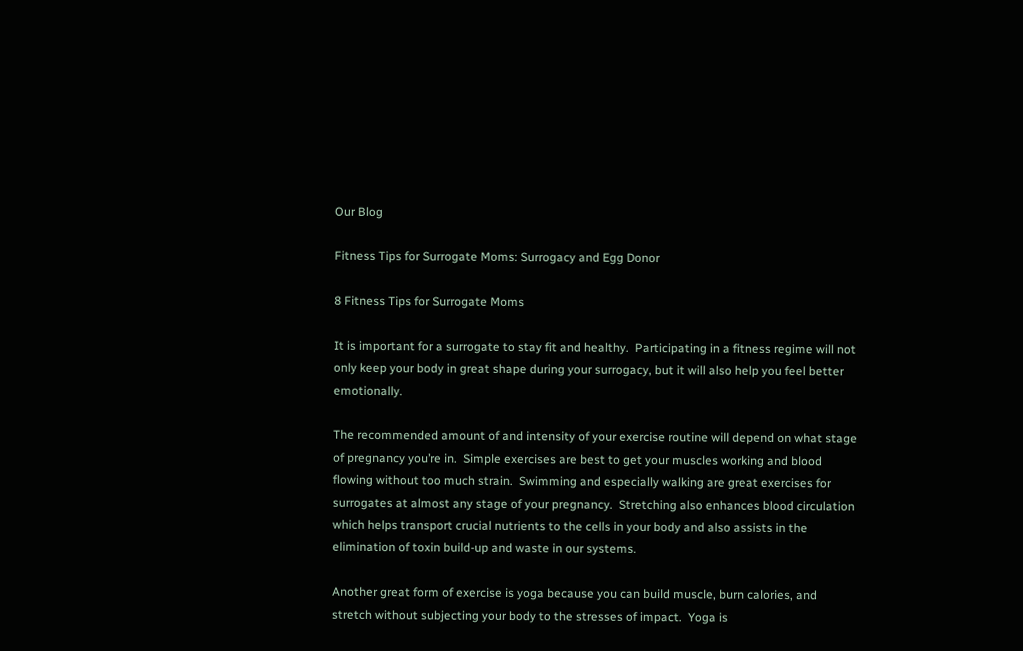Our Blog

Fitness Tips for Surrogate Moms: Surrogacy and Egg Donor

8 Fitness Tips for Surrogate Moms

It is important for a surrogate to stay fit and healthy.  Participating in a fitness regime will not only keep your body in great shape during your surrogacy, but it will also help you feel better emotionally.

The recommended amount of and intensity of your exercise routine will depend on what stage of pregnancy you’re in.  Simple exercises are best to get your muscles working and blood flowing without too much strain.  Swimming and especially walking are great exercises for surrogates at almost any stage of your pregnancy.  Stretching also enhances blood circulation which helps transport crucial nutrients to the cells in your body and also assists in the elimination of toxin build-up and waste in our systems.

Another great form of exercise is yoga because you can build muscle, burn calories, and stretch without subjecting your body to the stresses of impact.  Yoga is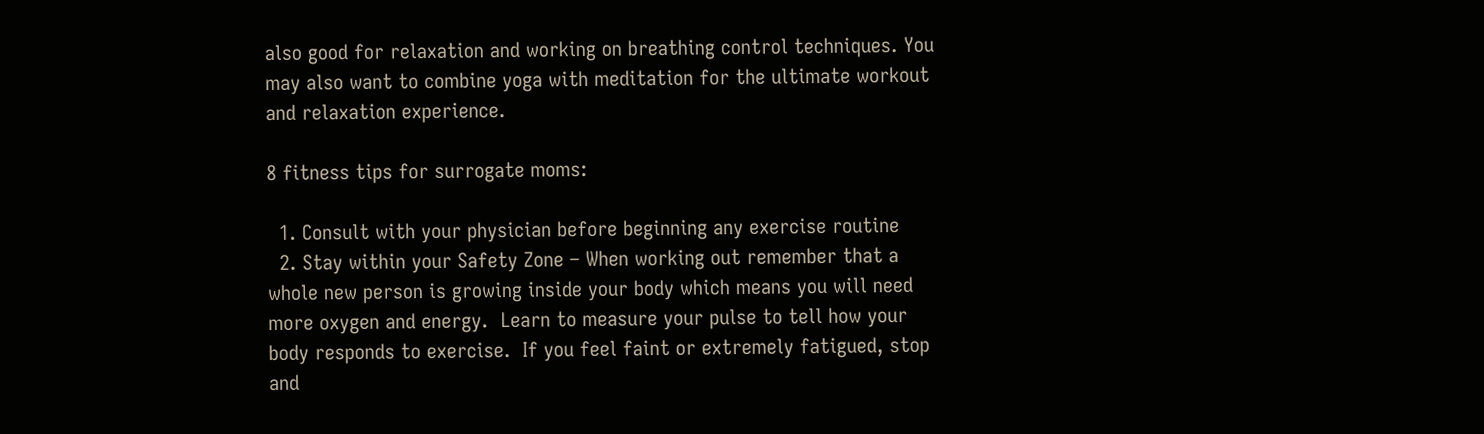also good for relaxation and working on breathing control techniques. You may also want to combine yoga with meditation for the ultimate workout and relaxation experience.

8 fitness tips for surrogate moms:

  1. Consult with your physician before beginning any exercise routine
  2. Stay within your Safety Zone – When working out remember that a whole new person is growing inside your body which means you will need more oxygen and energy.  Learn to measure your pulse to tell how your body responds to exercise.  If you feel faint or extremely fatigued, stop and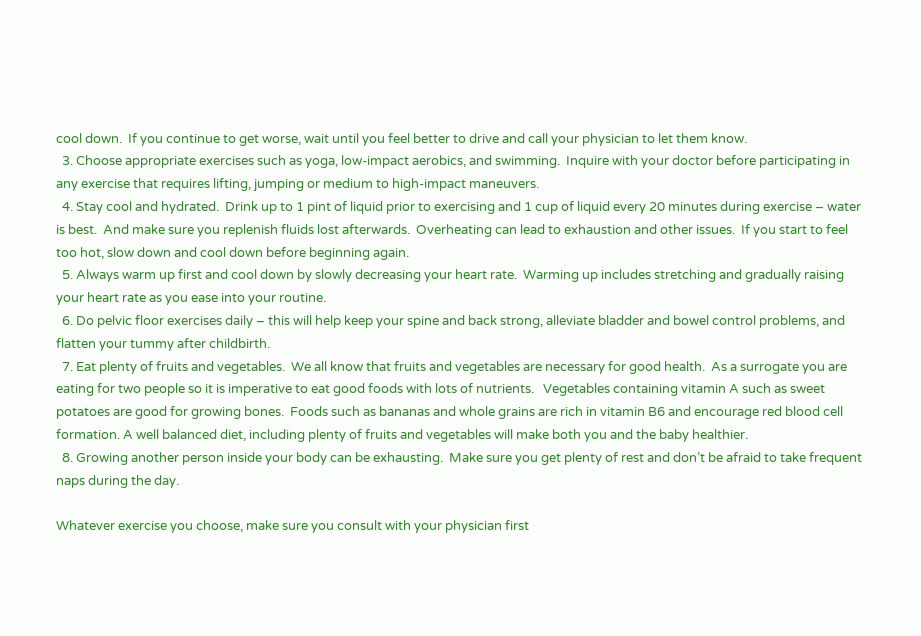cool down.  If you continue to get worse, wait until you feel better to drive and call your physician to let them know.
  3. Choose appropriate exercises such as yoga, low-impact aerobics, and swimming.  Inquire with your doctor before participating in any exercise that requires lifting, jumping or medium to high-impact maneuvers.
  4. Stay cool and hydrated.  Drink up to 1 pint of liquid prior to exercising and 1 cup of liquid every 20 minutes during exercise – water is best.  And make sure you replenish fluids lost afterwards.  Overheating can lead to exhaustion and other issues.  If you start to feel too hot, slow down and cool down before beginning again.
  5. Always warm up first and cool down by slowly decreasing your heart rate.  Warming up includes stretching and gradually raising your heart rate as you ease into your routine.
  6. Do pelvic floor exercises daily – this will help keep your spine and back strong, alleviate bladder and bowel control problems, and flatten your tummy after childbirth.
  7. Eat plenty of fruits and vegetables.  We all know that fruits and vegetables are necessary for good health.  As a surrogate you are eating for two people so it is imperative to eat good foods with lots of nutrients.   Vegetables containing vitamin A such as sweet potatoes are good for growing bones.  Foods such as bananas and whole grains are rich in vitamin B6 and encourage red blood cell formation. A well balanced diet, including plenty of fruits and vegetables will make both you and the baby healthier.
  8. Growing another person inside your body can be exhausting.  Make sure you get plenty of rest and don’t be afraid to take frequent naps during the day.

Whatever exercise you choose, make sure you consult with your physician first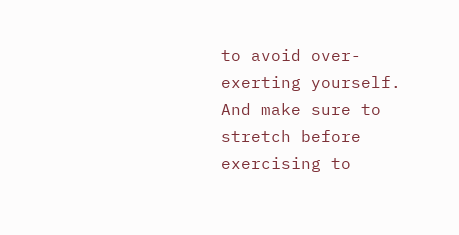to avoid over-exerting yourself.   And make sure to stretch before exercising to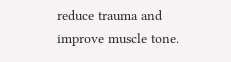reduce trauma and improve muscle tone.